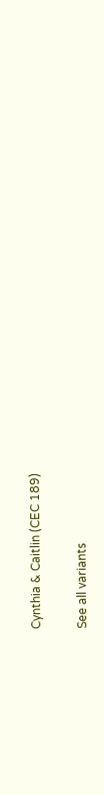Cynthia & Caitlin (CEC 189)

See all variants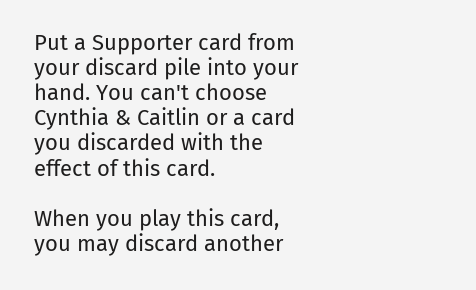Put a Supporter card from your discard pile into your hand. You can't choose Cynthia & Caitlin or a card you discarded with the effect of this card.

When you play this card, you may discard another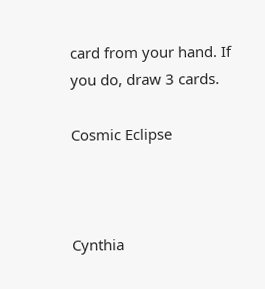card from your hand. If you do, draw 3 cards.

Cosmic Eclipse



Cynthia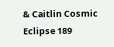& Caitlin Cosmic Eclipse 189